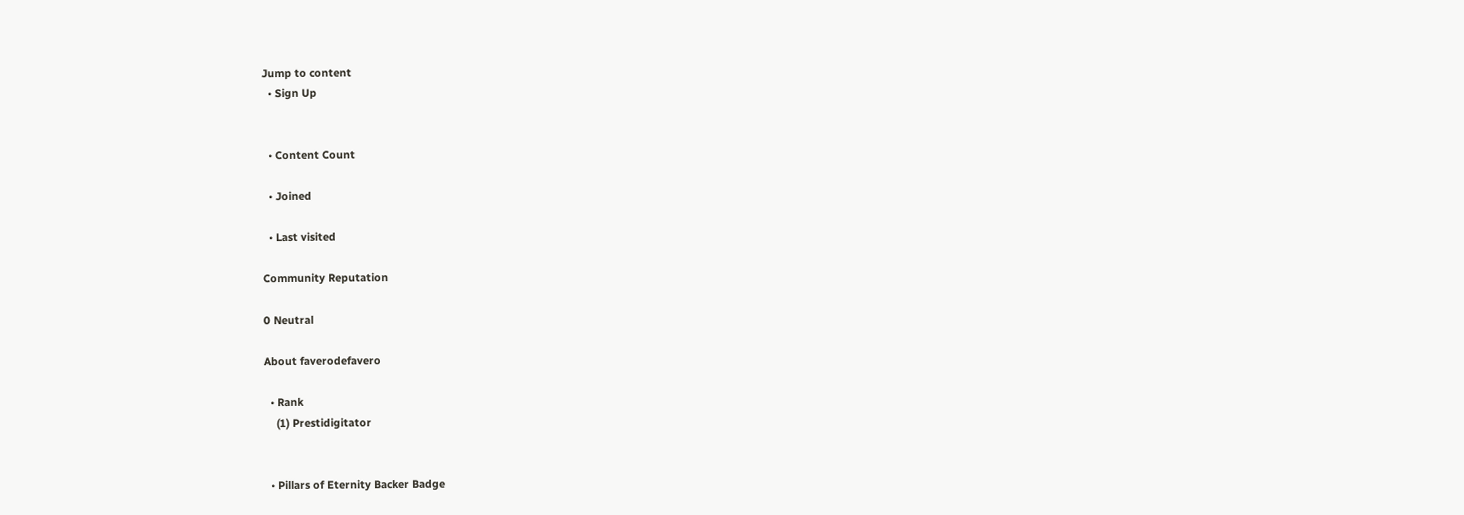Jump to content
  • Sign Up


  • Content Count

  • Joined

  • Last visited

Community Reputation

0 Neutral

About faverodefavero

  • Rank
    (1) Prestidigitator


  • Pillars of Eternity Backer Badge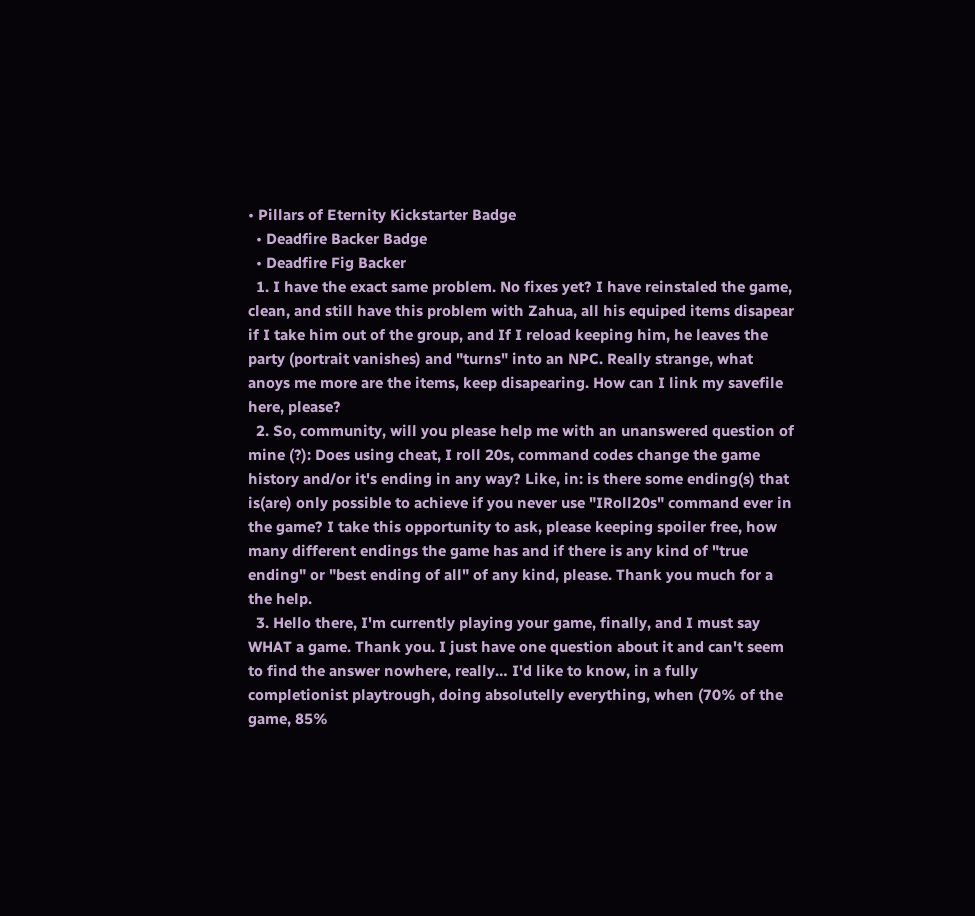• Pillars of Eternity Kickstarter Badge
  • Deadfire Backer Badge
  • Deadfire Fig Backer
  1. I have the exact same problem. No fixes yet? I have reinstaled the game, clean, and still have this problem with Zahua, all his equiped items disapear if I take him out of the group, and If I reload keeping him, he leaves the party (portrait vanishes) and "turns" into an NPC. Really strange, what anoys me more are the items, keep disapearing. How can I link my savefile here, please?
  2. So, community, will you please help me with an unanswered question of mine (?): Does using cheat, I roll 20s, command codes change the game history and/or it's ending in any way? Like, in: is there some ending(s) that is(are) only possible to achieve if you never use "IRoll20s" command ever in the game? I take this opportunity to ask, please keeping spoiler free, how many different endings the game has and if there is any kind of "true ending" or "best ending of all" of any kind, please. Thank you much for a the help.
  3. Hello there, I'm currently playing your game, finally, and I must say WHAT a game. Thank you. I just have one question about it and can't seem to find the answer nowhere, really… I'd like to know, in a fully completionist playtrough, doing absolutelly everything, when (70% of the game, 85%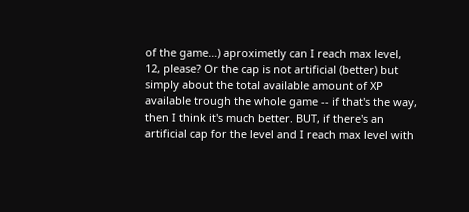of the game…) aproximetly can I reach max level, 12, please? Or the cap is not artificial (better) but simply about the total available amount of XP available trough the whole game -- if that's the way, then I think it's much better. BUT, if there's an artificial cap for the level and I reach max level with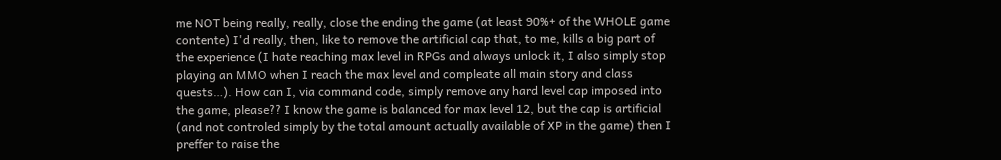me NOT being really, really, close the ending the game (at least 90%+ of the WHOLE game contente) I'd really, then, like to remove the artificial cap that, to me, kills a big part of the experience (I hate reaching max level in RPGs and always unlock it, I also simply stop playing an MMO when I reach the max level and compleate all main story and class quests…). How can I, via command code, simply remove any hard level cap imposed into the game, please?? I know the game is balanced for max level 12, but the cap is artificial (and not controled simply by the total amount actually available of XP in the game) then I preffer to raise the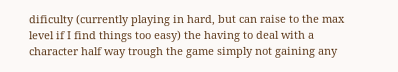dificulty (currently playing in hard, but can raise to the max level if I find things too easy) the having to deal with a character half way trough the game simply not gaining any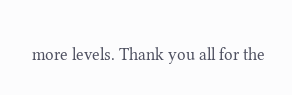more levels. Thank you all for the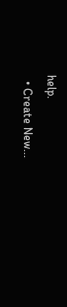help.
  • Create New...